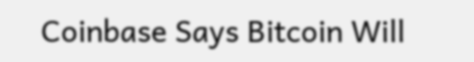Coinbase Says Bitcoin Will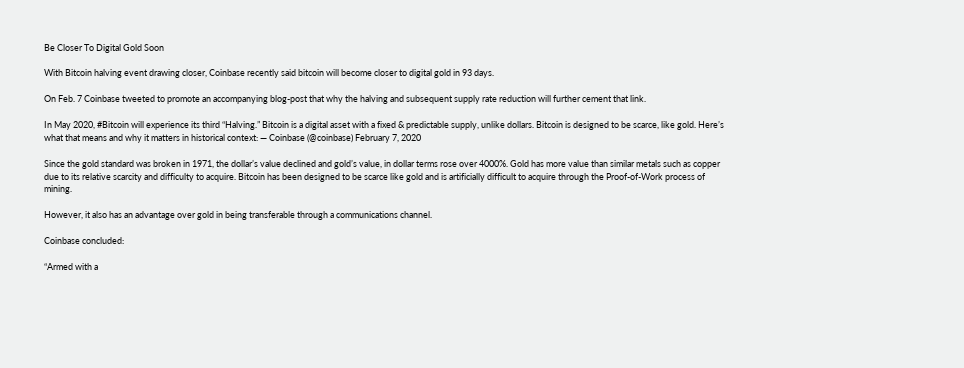Be Closer To Digital Gold Soon

With Bitcoin halving event drawing closer, Coinbase recently said bitcoin will become closer to digital gold in 93 days.

On Feb. 7 Coinbase tweeted to promote an accompanying blog-post that why the halving and subsequent supply rate reduction will further cement that link.

In May 2020, #Bitcoin will experience its third “Halving.” Bitcoin is a digital asset with a fixed & predictable supply, unlike dollars. Bitcoin is designed to be scarce, like gold. Here’s what that means and why it matters in historical context: — Coinbase (@coinbase) February 7, 2020

Since the gold standard was broken in 1971, the dollar’s value declined and gold’s value, in dollar terms rose over 4000%. Gold has more value than similar metals such as copper due to its relative scarcity and difficulty to acquire. Bitcoin has been designed to be scarce like gold and is artificially difficult to acquire through the Proof-of-Work process of mining.

However, it also has an advantage over gold in being transferable through a communications channel.

Coinbase concluded:

“Armed with a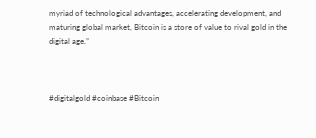myriad of technological advantages, accelerating development, and maturing global market, Bitcoin is a store of value to rival gold in the digital age.”



#digitalgold #coinbase #Bitcoin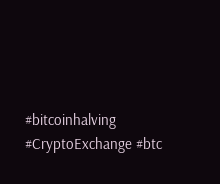#bitcoinhalving #CryptoExchange #btc